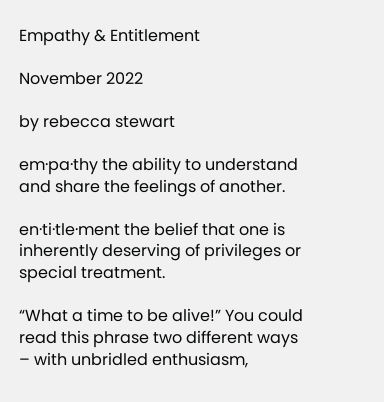Empathy & Entitlement

November 2022

by rebecca stewart

em·pa·thy the ability to understand and share the feelings of another.

en·ti·tle·ment the belief that one is inherently deserving of privileges or special treatment.

“What a time to be alive!” You could read this phrase two different ways – with unbridled enthusiasm,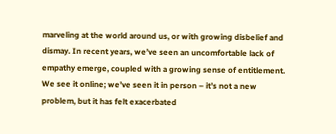marveling at the world around us, or with growing disbelief and dismay. In recent years, we’ve seen an uncomfortable lack of empathy emerge, coupled with a growing sense of entitlement. We see it online; we’ve seen it in person – it’s not a new problem, but it has felt exacerbated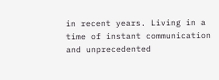in recent years. Living in a time of instant communication and unprecedented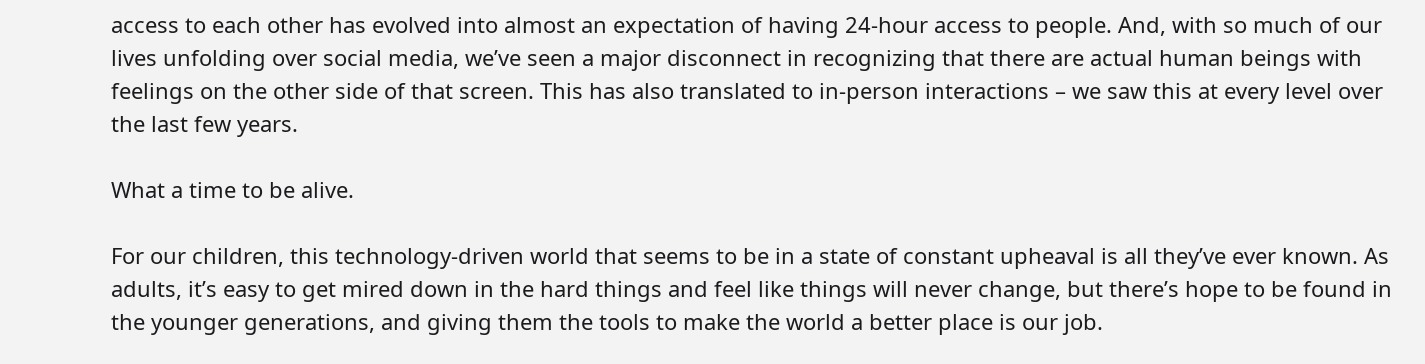access to each other has evolved into almost an expectation of having 24-hour access to people. And, with so much of our lives unfolding over social media, we’ve seen a major disconnect in recognizing that there are actual human beings with feelings on the other side of that screen. This has also translated to in-person interactions – we saw this at every level over the last few years.

What a time to be alive.

For our children, this technology-driven world that seems to be in a state of constant upheaval is all they’ve ever known. As adults, it’s easy to get mired down in the hard things and feel like things will never change, but there’s hope to be found in the younger generations, and giving them the tools to make the world a better place is our job.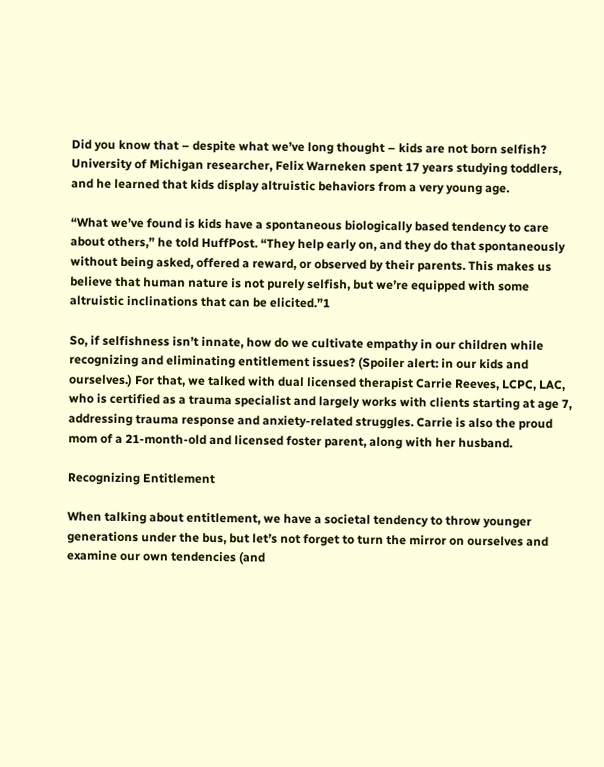Did you know that – despite what we’ve long thought – kids are not born selfish? University of Michigan researcher, Felix Warneken spent 17 years studying toddlers, and he learned that kids display altruistic behaviors from a very young age.

“What we’ve found is kids have a spontaneous biologically based tendency to care about others,” he told HuffPost. “They help early on, and they do that spontaneously without being asked, offered a reward, or observed by their parents. This makes us believe that human nature is not purely selfish, but we’re equipped with some altruistic inclinations that can be elicited.”1

So, if selfishness isn’t innate, how do we cultivate empathy in our children while recognizing and eliminating entitlement issues? (Spoiler alert: in our kids and ourselves.) For that, we talked with dual licensed therapist Carrie Reeves, LCPC, LAC, who is certified as a trauma specialist and largely works with clients starting at age 7, addressing trauma response and anxiety-related struggles. Carrie is also the proud mom of a 21-month-old and licensed foster parent, along with her husband.

Recognizing Entitlement

When talking about entitlement, we have a societal tendency to throw younger generations under the bus, but let’s not forget to turn the mirror on ourselves and examine our own tendencies (and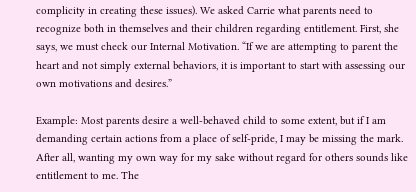complicity in creating these issues). We asked Carrie what parents need to recognize both in themselves and their children regarding entitlement. First, she says, we must check our Internal Motivation. “If we are attempting to parent the heart and not simply external behaviors, it is important to start with assessing our own motivations and desires.”

Example: Most parents desire a well-behaved child to some extent, but if I am demanding certain actions from a place of self-pride, I may be missing the mark. After all, wanting my own way for my sake without regard for others sounds like entitlement to me. The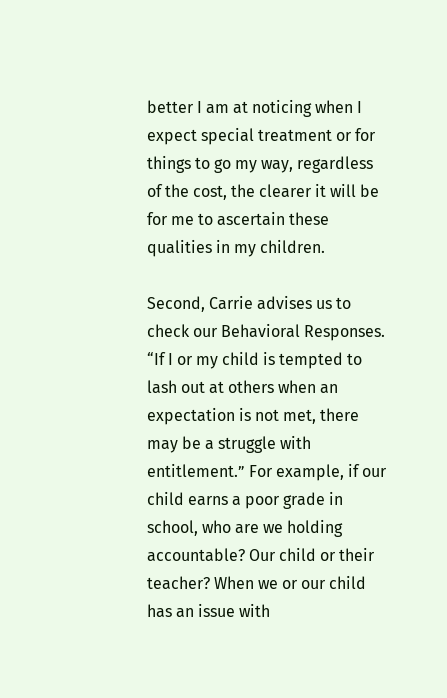better I am at noticing when I expect special treatment or for things to go my way, regardless of the cost, the clearer it will be for me to ascertain these qualities in my children.

Second, Carrie advises us to check our Behavioral Responses. “If I or my child is tempted to lash out at others when an expectation is not met, there may be a struggle with entitlement.” For example, if our child earns a poor grade in school, who are we holding accountable? Our child or their teacher? When we or our child has an issue with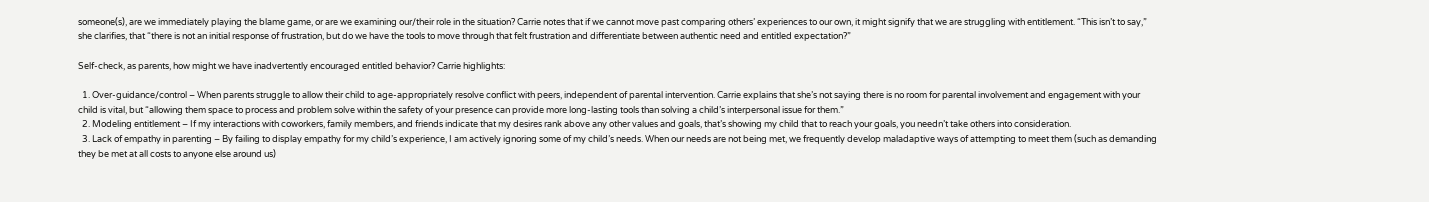someone(s), are we immediately playing the blame game, or are we examining our/their role in the situation? Carrie notes that if we cannot move past comparing others’ experiences to our own, it might signify that we are struggling with entitlement. “This isn’t to say,” she clarifies, that “there is not an initial response of frustration, but do we have the tools to move through that felt frustration and differentiate between authentic need and entitled expectation?”

Self-check, as parents, how might we have inadvertently encouraged entitled behavior? Carrie highlights:

  1. Over-guidance/control – When parents struggle to allow their child to age-appropriately resolve conflict with peers, independent of parental intervention. Carrie explains that she’s not saying there is no room for parental involvement and engagement with your child is vital, but “allowing them space to process and problem solve within the safety of your presence can provide more long-lasting tools than solving a child’s interpersonal issue for them.”
  2. Modeling entitlement – If my interactions with coworkers, family members, and friends indicate that my desires rank above any other values and goals, that’s showing my child that to reach your goals, you needn’t take others into consideration.
  3. Lack of empathy in parenting – By failing to display empathy for my child’s experience, I am actively ignoring some of my child’s needs. When our needs are not being met, we frequently develop maladaptive ways of attempting to meet them (such as demanding they be met at all costs to anyone else around us)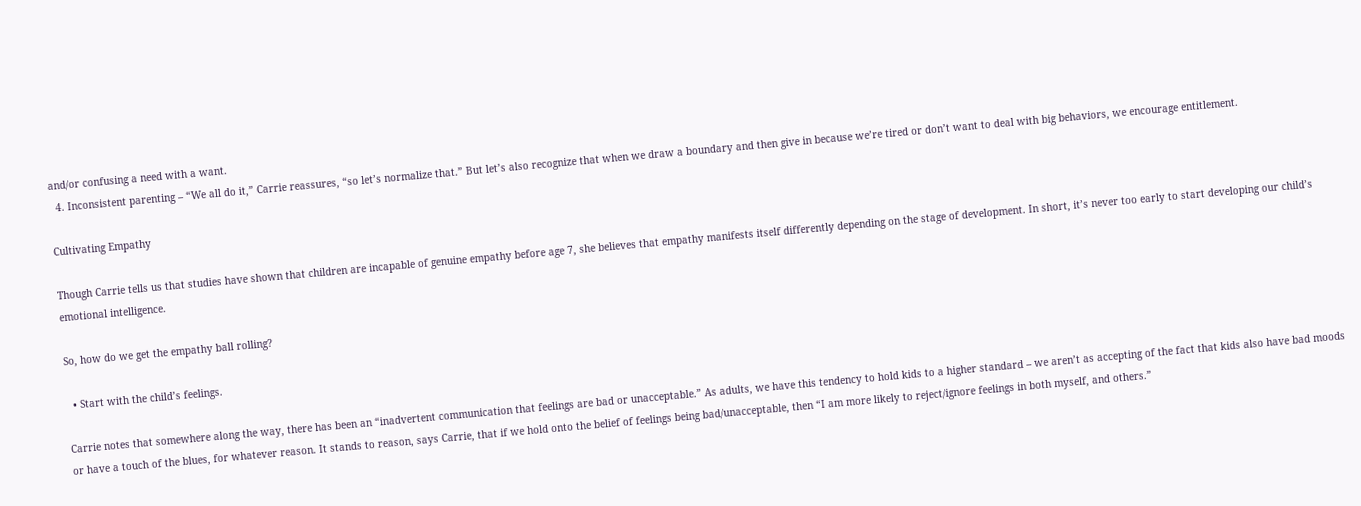and/or confusing a need with a want.
  4. Inconsistent parenting – “We all do it,” Carrie reassures, “so let’s normalize that.” But let’s also recognize that when we draw a boundary and then give in because we’re tired or don’t want to deal with big behaviors, we encourage entitlement.

Cultivating Empathy

Though Carrie tells us that studies have shown that children are incapable of genuine empathy before age 7, she believes that empathy manifests itself differently depending on the stage of development. In short, it’s never too early to start developing our child’s emotional intelligence.

So, how do we get the empathy ball rolling?

  • Start with the child’s feelings.

Carrie notes that somewhere along the way, there has been an “inadvertent communication that feelings are bad or unacceptable.” As adults, we have this tendency to hold kids to a higher standard – we aren’t as accepting of the fact that kids also have bad moods or have a touch of the blues, for whatever reason. It stands to reason, says Carrie, that if we hold onto the belief of feelings being bad/unacceptable, then “I am more likely to reject/ignore feelings in both myself, and others.”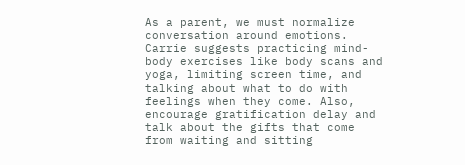As a parent, we must normalize conversation around emotions. Carrie suggests practicing mind-body exercises like body scans and yoga, limiting screen time, and talking about what to do with feelings when they come. Also, encourage gratification delay and talk about the gifts that come from waiting and sitting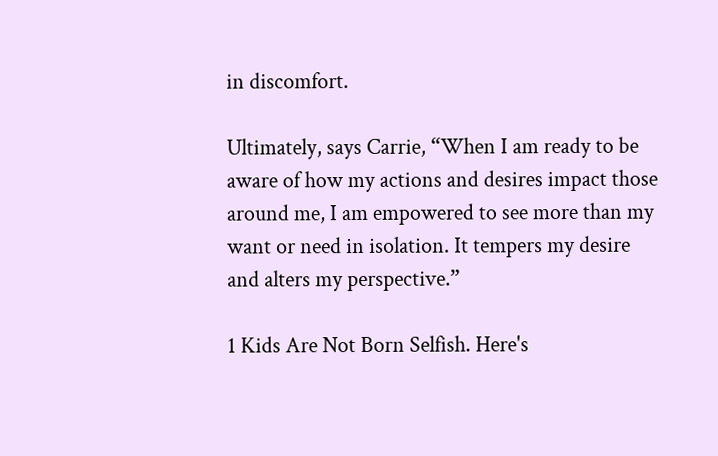in discomfort.

Ultimately, says Carrie, “When I am ready to be aware of how my actions and desires impact those around me, I am empowered to see more than my want or need in isolation. It tempers my desire and alters my perspective.”

1 Kids Are Not Born Selfish. Here's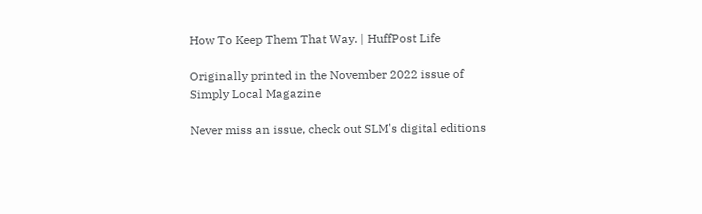How To Keep Them That Way. | HuffPost Life

Originally printed in the November 2022 issue of Simply Local Magazine

Never miss an issue, check out SLM's digital editions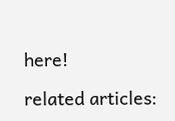here!

related articles: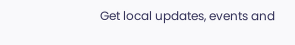Get local updates, events and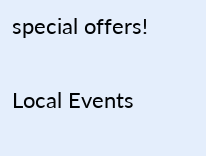special offers!

Local Events